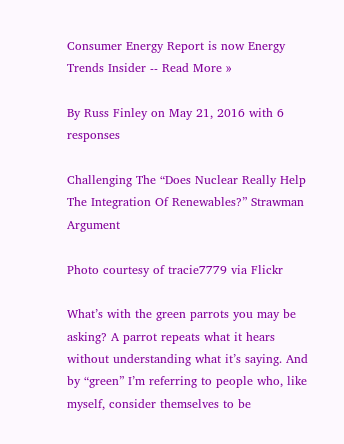Consumer Energy Report is now Energy Trends Insider -- Read More »

By Russ Finley on May 21, 2016 with 6 responses

Challenging The “Does Nuclear Really Help The Integration Of Renewables?” Strawman Argument

Photo courtesy of tracie7779 via Flickr

What’s with the green parrots you may be asking? A parrot repeats what it hears without understanding what it’s saying. And by “green” I’m referring to people who, like myself, consider themselves to be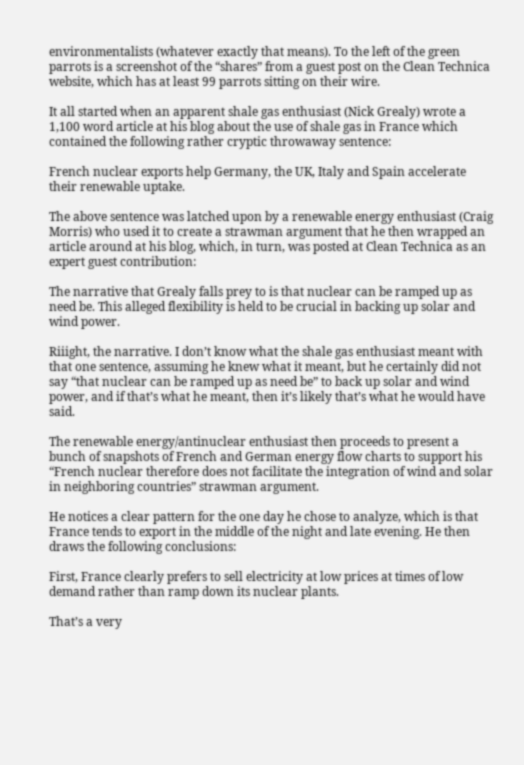environmentalists (whatever exactly that means). To the left of the green parrots is a screenshot of the “shares” from a guest post on the Clean Technica website, which has at least 99 parrots sitting on their wire.

It all started when an apparent shale gas enthusiast (Nick Grealy) wrote a 1,100 word article at his blog about the use of shale gas in France which contained the following rather cryptic throwaway sentence:

French nuclear exports help Germany, the UK, Italy and Spain accelerate their renewable uptake.

The above sentence was latched upon by a renewable energy enthusiast (Craig Morris) who used it to create a strawman argument that he then wrapped an article around at his blog, which, in turn, was posted at Clean Technica as an expert guest contribution:

The narrative that Grealy falls prey to is that nuclear can be ramped up as need be. This alleged flexibility is held to be crucial in backing up solar and wind power.

Riiight, the narrative. I don’t know what the shale gas enthusiast meant with that one sentence, assuming he knew what it meant, but he certainly did not say “that nuclear can be ramped up as need be” to back up solar and wind power, and if that’s what he meant, then it’s likely that’s what he would have said.

The renewable energy/antinuclear enthusiast then proceeds to present a bunch of snapshots of French and German energy flow charts to support his “French nuclear therefore does not facilitate the integration of wind and solar in neighboring countries” strawman argument.

He notices a clear pattern for the one day he chose to analyze, which is that France tends to export in the middle of the night and late evening. He then draws the following conclusions:

First, France clearly prefers to sell electricity at low prices at times of low demand rather than ramp down its nuclear plants.

That’s a very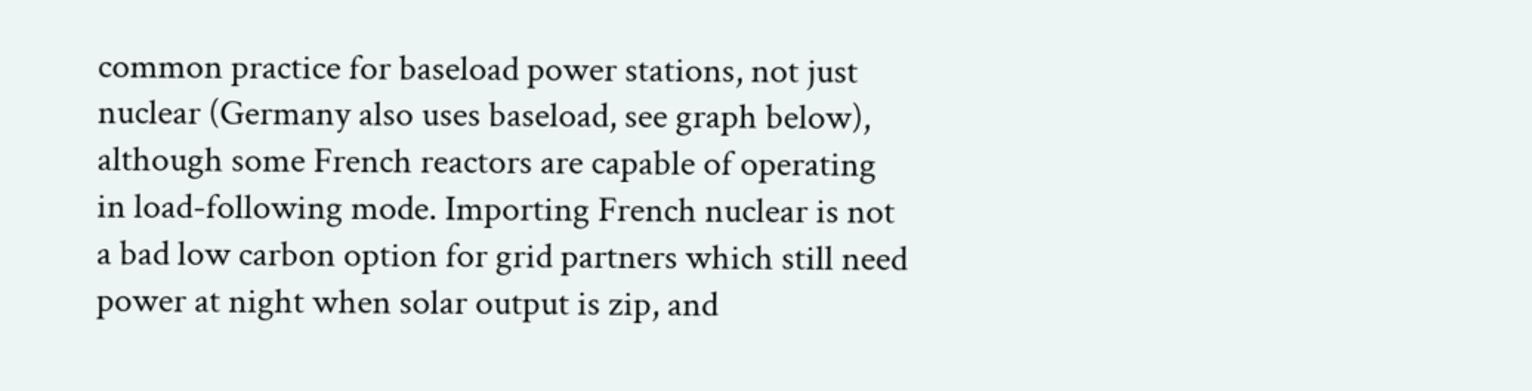common practice for baseload power stations, not just nuclear (Germany also uses baseload, see graph below), although some French reactors are capable of operating in load-following mode. Importing French nuclear is not a bad low carbon option for grid partners which still need power at night when solar output is zip, and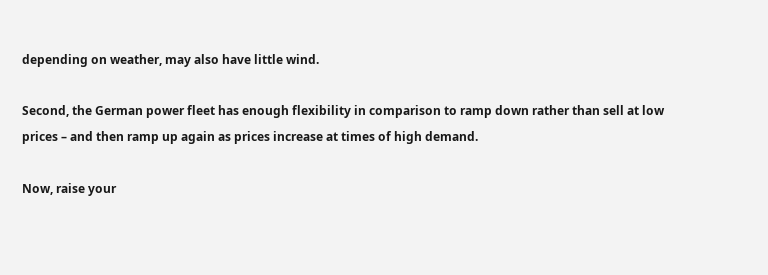depending on weather, may also have little wind.

Second, the German power fleet has enough flexibility in comparison to ramp down rather than sell at low prices – and then ramp up again as prices increase at times of high demand.

Now, raise your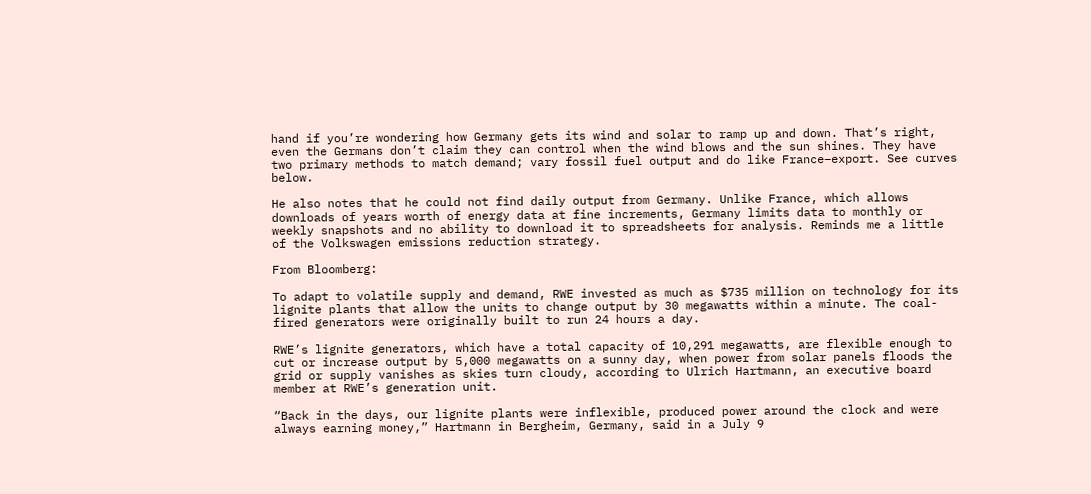hand if you’re wondering how Germany gets its wind and solar to ramp up and down. That’s right, even the Germans don’t claim they can control when the wind blows and the sun shines. They have two primary methods to match demand; vary fossil fuel output and do like France–export. See curves below.

He also notes that he could not find daily output from Germany. Unlike France, which allows downloads of years worth of energy data at fine increments, Germany limits data to monthly or weekly snapshots and no ability to download it to spreadsheets for analysis. Reminds me a little of the Volkswagen emissions reduction strategy.

From Bloomberg:

To adapt to volatile supply and demand, RWE invested as much as $735 million on technology for its lignite plants that allow the units to change output by 30 megawatts within a minute. The coal-fired generators were originally built to run 24 hours a day.

RWE’s lignite generators, which have a total capacity of 10,291 megawatts, are flexible enough to cut or increase output by 5,000 megawatts on a sunny day, when power from solar panels floods the grid or supply vanishes as skies turn cloudy, according to Ulrich Hartmann, an executive board member at RWE’s generation unit.

“Back in the days, our lignite plants were inflexible, produced power around the clock and were always earning money,” Hartmann in Bergheim, Germany, said in a July 9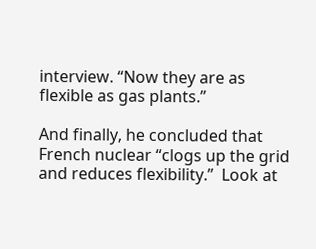interview. “Now they are as flexible as gas plants.”

And finally, he concluded that French nuclear “clogs up the grid and reduces flexibility.”  Look at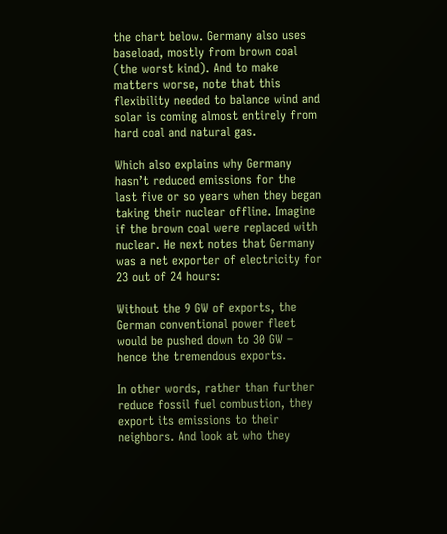the chart below. Germany also uses baseload, mostly from brown coal (the worst kind). And to make matters worse, note that this flexibility needed to balance wind and solar is coming almost entirely from hard coal and natural gas.

Which also explains why Germany hasn’t reduced emissions for the last five or so years when they began taking their nuclear offline. Imagine if the brown coal were replaced with nuclear. He next notes that Germany was a net exporter of electricity for 23 out of 24 hours:

Without the 9 GW of exports, the German conventional power fleet would be pushed down to 30 GW – hence the tremendous exports.

In other words, rather than further reduce fossil fuel combustion, they export its emissions to their neighbors. And look at who they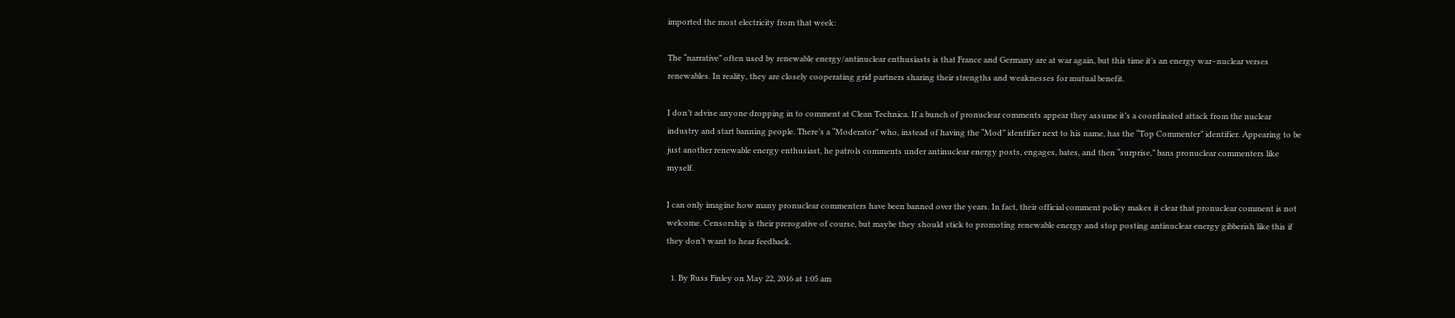imported the most electricity from that week:

The “narrative” often used by renewable energy/antinuclear enthusiasts is that France and Germany are at war again, but this time it’s an energy war–nuclear verses renewables. In reality, they are closely cooperating grid partners sharing their strengths and weaknesses for mutual benefit.

I don’t advise anyone dropping in to comment at Clean Technica. If a bunch of pronuclear comments appear they assume it’s a coordinated attack from the nuclear industry and start banning people. There’s a “Moderator” who, instead of having the “Mod” identifier next to his name, has the “Top Commenter” identifier. Appearing to be just another renewable energy enthusiast, he patrols comments under antinuclear energy posts, engages, bates, and then “surprise,” bans pronuclear commenters like myself.

I can only imagine how many pronuclear commenters have been banned over the years. In fact, their official comment policy makes it clear that pronuclear comment is not welcome. Censorship is their prerogative of course, but maybe they should stick to promoting renewable energy and stop posting antinuclear energy gibberish like this if they don’t want to hear feedback.

  1. By Russ Finley on May 22, 2016 at 1:05 am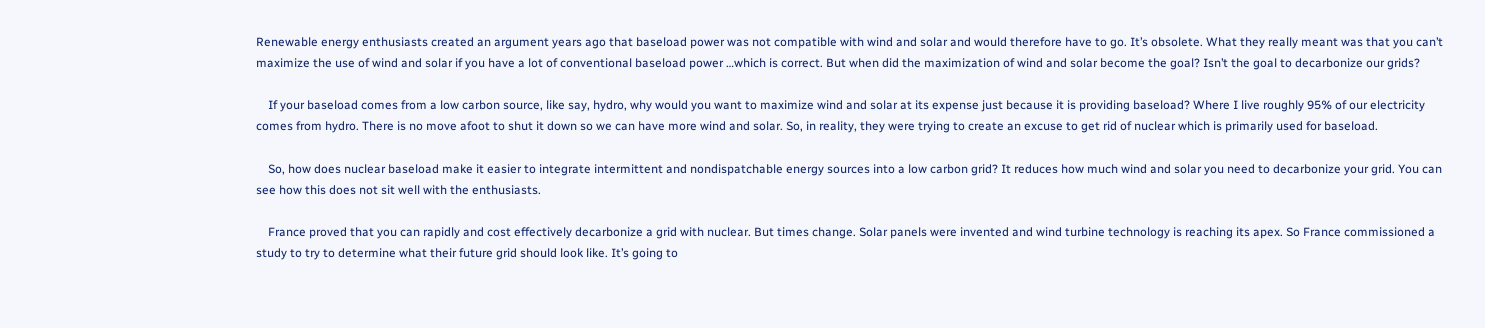Renewable energy enthusiasts created an argument years ago that baseload power was not compatible with wind and solar and would therefore have to go. It’s obsolete. What they really meant was that you can’t maximize the use of wind and solar if you have a lot of conventional baseload power …which is correct. But when did the maximization of wind and solar become the goal? Isn’t the goal to decarbonize our grids?

    If your baseload comes from a low carbon source, like say, hydro, why would you want to maximize wind and solar at its expense just because it is providing baseload? Where I live roughly 95% of our electricity comes from hydro. There is no move afoot to shut it down so we can have more wind and solar. So, in reality, they were trying to create an excuse to get rid of nuclear which is primarily used for baseload.

    So, how does nuclear baseload make it easier to integrate intermittent and nondispatchable energy sources into a low carbon grid? It reduces how much wind and solar you need to decarbonize your grid. You can see how this does not sit well with the enthusiasts.

    France proved that you can rapidly and cost effectively decarbonize a grid with nuclear. But times change. Solar panels were invented and wind turbine technology is reaching its apex. So France commissioned a study to try to determine what their future grid should look like. It’s going to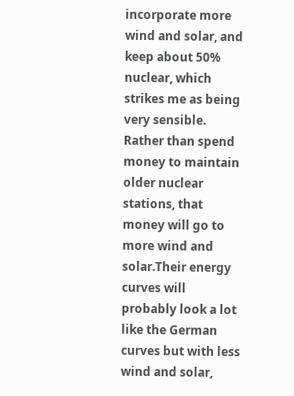incorporate more wind and solar, and keep about 50% nuclear, which strikes me as being very sensible. Rather than spend money to maintain older nuclear stations, that money will go to more wind and solar.Their energy curves will probably look a lot like the German curves but with less wind and solar,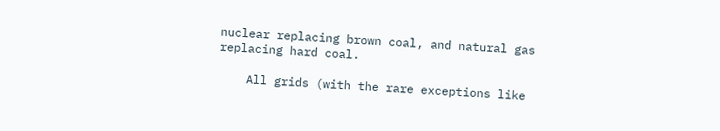nuclear replacing brown coal, and natural gas replacing hard coal.

    All grids (with the rare exceptions like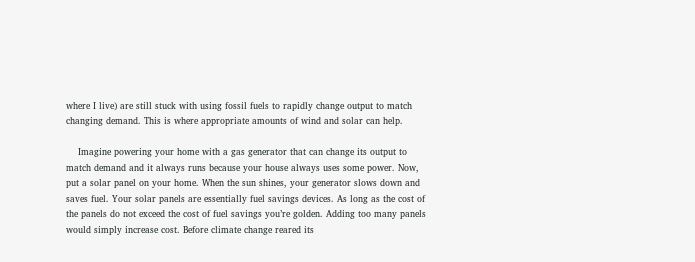where I live) are still stuck with using fossil fuels to rapidly change output to match changing demand. This is where appropriate amounts of wind and solar can help.

    Imagine powering your home with a gas generator that can change its output to match demand and it always runs because your house always uses some power. Now, put a solar panel on your home. When the sun shines, your generator slows down and saves fuel. Your solar panels are essentially fuel savings devices. As long as the cost of the panels do not exceed the cost of fuel savings you’re golden. Adding too many panels would simply increase cost. Before climate change reared its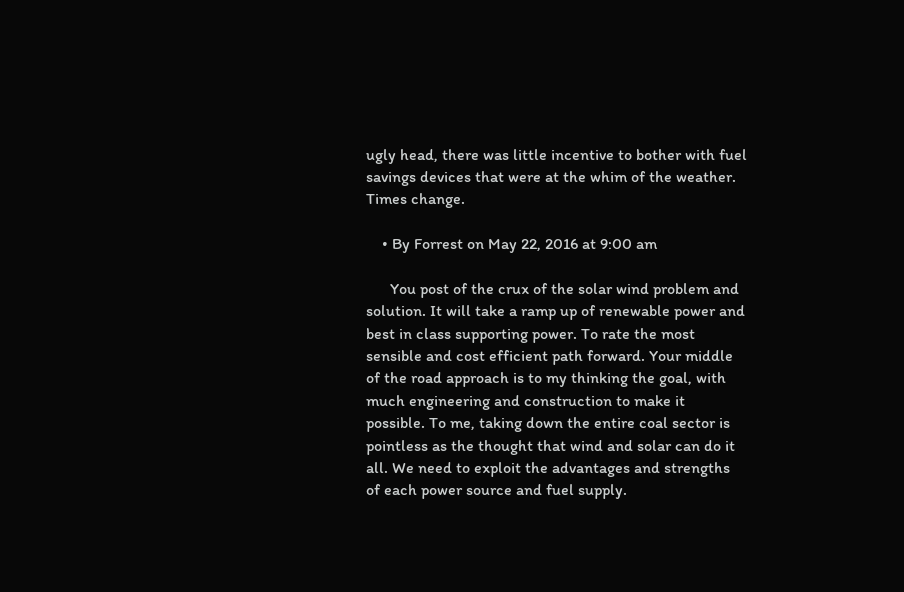ugly head, there was little incentive to bother with fuel savings devices that were at the whim of the weather. Times change.

    • By Forrest on May 22, 2016 at 9:00 am

      You post of the crux of the solar wind problem and solution. It will take a ramp up of renewable power and best in class supporting power. To rate the most sensible and cost efficient path forward. Your middle of the road approach is to my thinking the goal, with much engineering and construction to make it possible. To me, taking down the entire coal sector is pointless as the thought that wind and solar can do it all. We need to exploit the advantages and strengths of each power source and fuel supply.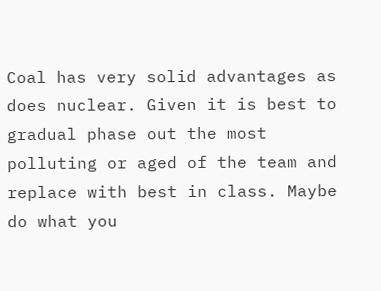Coal has very solid advantages as does nuclear. Given it is best to gradual phase out the most polluting or aged of the team and replace with best in class. Maybe do what you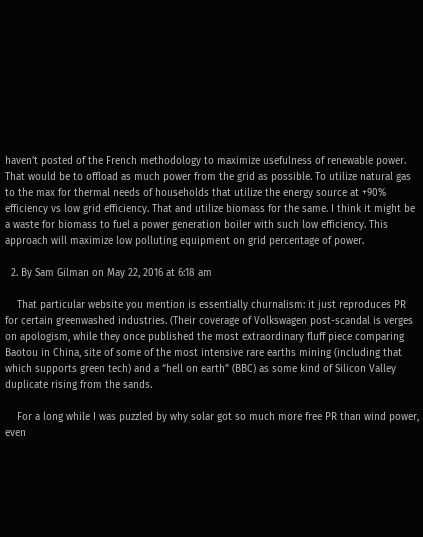haven’t posted of the French methodology to maximize usefulness of renewable power. That would be to offload as much power from the grid as possible. To utilize natural gas to the max for thermal needs of households that utilize the energy source at +90% efficiency vs low grid efficiency. That and utilize biomass for the same. I think it might be a waste for biomass to fuel a power generation boiler with such low efficiency. This approach will maximize low polluting equipment on grid percentage of power.

  2. By Sam Gilman on May 22, 2016 at 6:18 am

    That particular website you mention is essentially churnalism: it just reproduces PR for certain greenwashed industries. (Their coverage of Volkswagen post-scandal is verges on apologism, while they once published the most extraordinary fluff piece comparing Baotou in China, site of some of the most intensive rare earths mining (including that which supports green tech) and a “hell on earth” (BBC) as some kind of Silicon Valley duplicate rising from the sands.

    For a long while I was puzzled by why solar got so much more free PR than wind power, even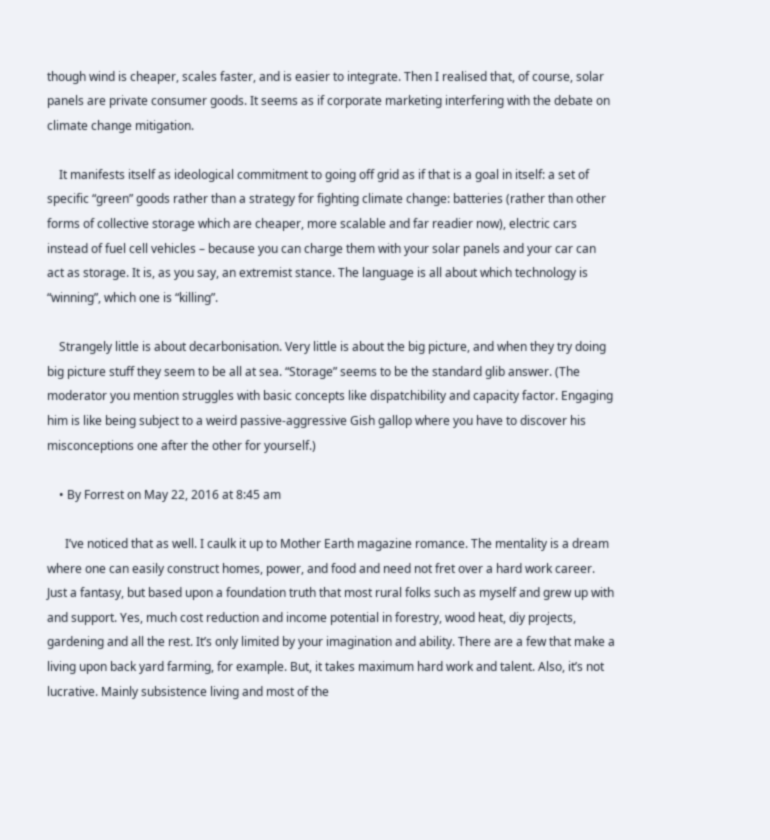though wind is cheaper, scales faster, and is easier to integrate. Then I realised that, of course, solar panels are private consumer goods. It seems as if corporate marketing interfering with the debate on climate change mitigation.

    It manifests itself as ideological commitment to going off grid as if that is a goal in itself: a set of specific “green” goods rather than a strategy for fighting climate change: batteries (rather than other forms of collective storage which are cheaper, more scalable and far readier now), electric cars instead of fuel cell vehicles – because you can charge them with your solar panels and your car can act as storage. It is, as you say, an extremist stance. The language is all about which technology is “winning”, which one is “killing”.

    Strangely little is about decarbonisation. Very little is about the big picture, and when they try doing big picture stuff they seem to be all at sea. “Storage” seems to be the standard glib answer. (The moderator you mention struggles with basic concepts like dispatchibility and capacity factor. Engaging him is like being subject to a weird passive-aggressive Gish gallop where you have to discover his misconceptions one after the other for yourself.)

    • By Forrest on May 22, 2016 at 8:45 am

      I’ve noticed that as well. I caulk it up to Mother Earth magazine romance. The mentality is a dream where one can easily construct homes, power, and food and need not fret over a hard work career. Just a fantasy, but based upon a foundation truth that most rural folks such as myself and grew up with and support. Yes, much cost reduction and income potential in forestry, wood heat, diy projects, gardening and all the rest. It’s only limited by your imagination and ability. There are a few that make a living upon back yard farming, for example. But, it takes maximum hard work and talent. Also, it’s not lucrative. Mainly subsistence living and most of the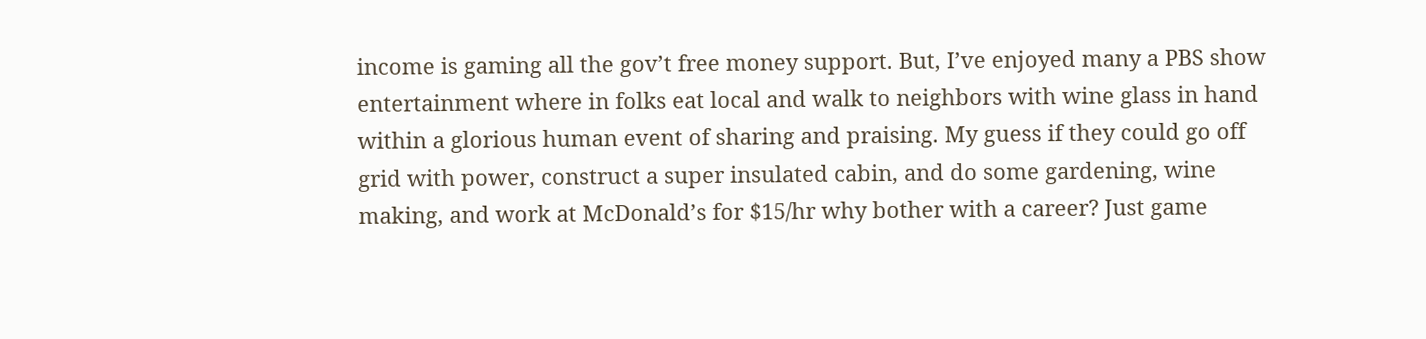income is gaming all the gov’t free money support. But, I’ve enjoyed many a PBS show entertainment where in folks eat local and walk to neighbors with wine glass in hand within a glorious human event of sharing and praising. My guess if they could go off grid with power, construct a super insulated cabin, and do some gardening, wine making, and work at McDonald’s for $15/hr why bother with a career? Just game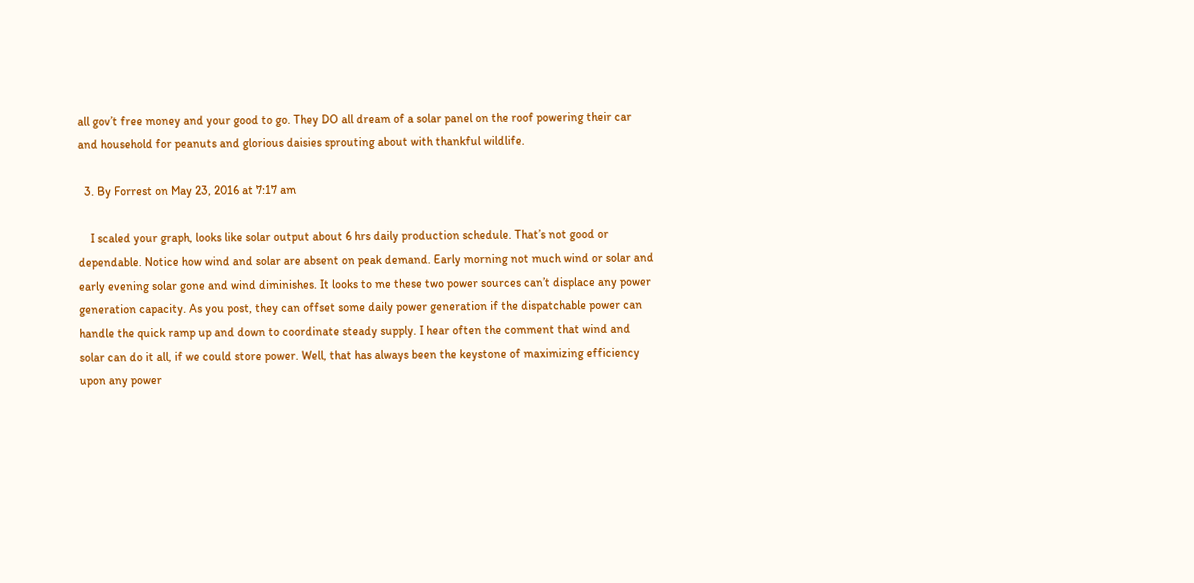all gov’t free money and your good to go. They DO all dream of a solar panel on the roof powering their car and household for peanuts and glorious daisies sprouting about with thankful wildlife.

  3. By Forrest on May 23, 2016 at 7:17 am

    I scaled your graph, looks like solar output about 6 hrs daily production schedule. That’s not good or dependable. Notice how wind and solar are absent on peak demand. Early morning not much wind or solar and early evening solar gone and wind diminishes. It looks to me these two power sources can’t displace any power generation capacity. As you post, they can offset some daily power generation if the dispatchable power can handle the quick ramp up and down to coordinate steady supply. I hear often the comment that wind and solar can do it all, if we could store power. Well, that has always been the keystone of maximizing efficiency upon any power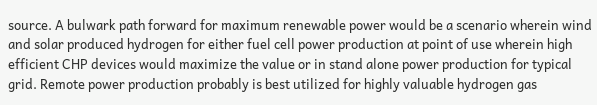source. A bulwark path forward for maximum renewable power would be a scenario wherein wind and solar produced hydrogen for either fuel cell power production at point of use wherein high efficient CHP devices would maximize the value or in stand alone power production for typical grid. Remote power production probably is best utilized for highly valuable hydrogen gas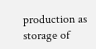production as storage of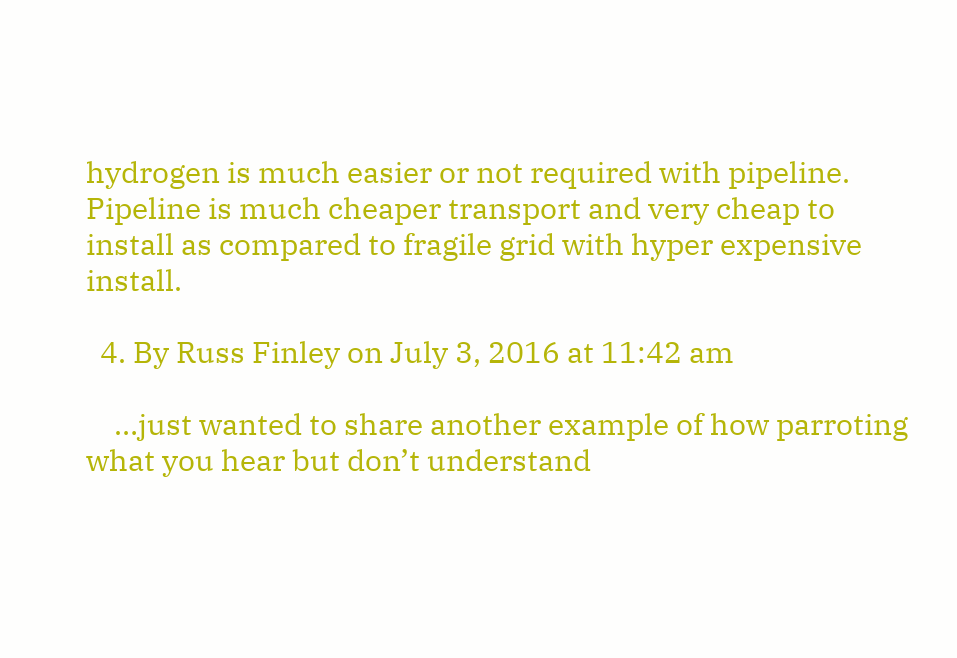hydrogen is much easier or not required with pipeline. Pipeline is much cheaper transport and very cheap to install as compared to fragile grid with hyper expensive install.

  4. By Russ Finley on July 3, 2016 at 11:42 am

    …just wanted to share another example of how parroting what you hear but don’t understand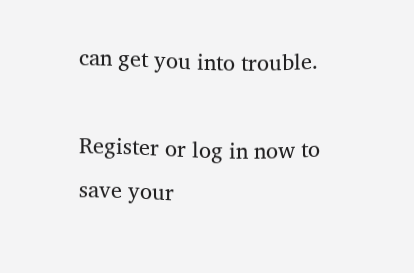can get you into trouble.

Register or log in now to save your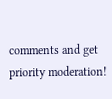comments and get priority moderation!